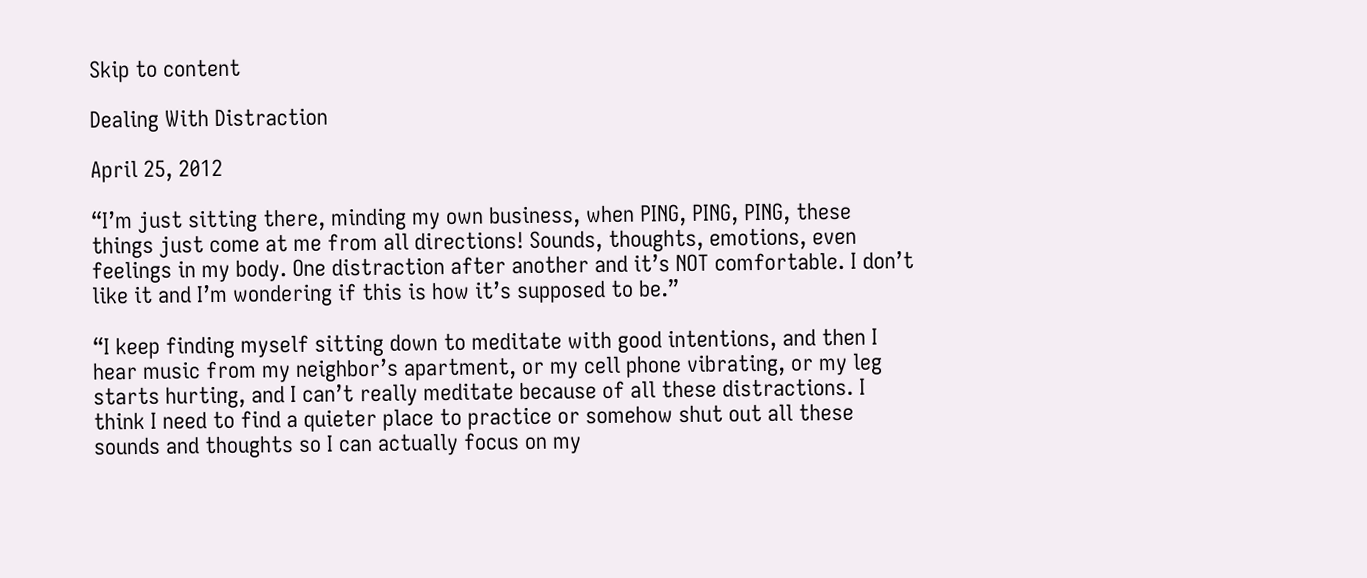Skip to content

Dealing With Distraction

April 25, 2012

“I’m just sitting there, minding my own business, when PING, PING, PING, these things just come at me from all directions! Sounds, thoughts, emotions, even feelings in my body. One distraction after another and it’s NOT comfortable. I don’t like it and I’m wondering if this is how it’s supposed to be.”

“I keep finding myself sitting down to meditate with good intentions, and then I hear music from my neighbor’s apartment, or my cell phone vibrating, or my leg starts hurting, and I can’t really meditate because of all these distractions. I think I need to find a quieter place to practice or somehow shut out all these sounds and thoughts so I can actually focus on my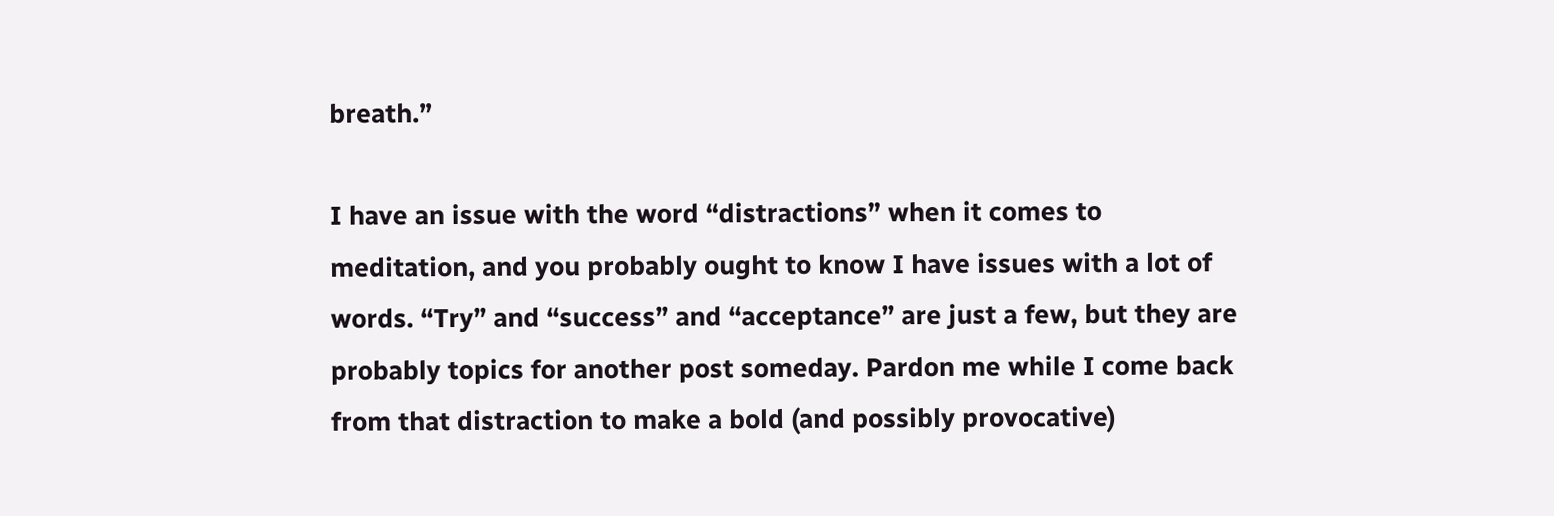breath.”

I have an issue with the word “distractions” when it comes to meditation, and you probably ought to know I have issues with a lot of words. “Try” and “success” and “acceptance” are just a few, but they are probably topics for another post someday. Pardon me while I come back from that distraction to make a bold (and possibly provocative)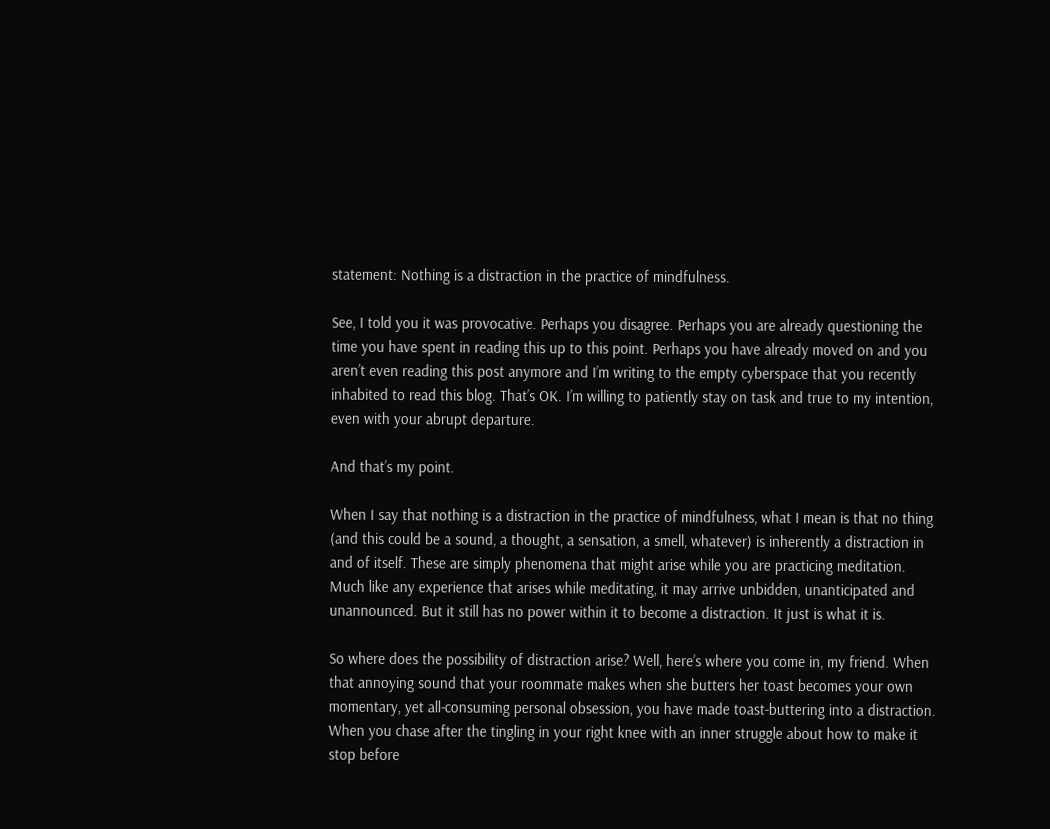statement: Nothing is a distraction in the practice of mindfulness.

See, I told you it was provocative. Perhaps you disagree. Perhaps you are already questioning the time you have spent in reading this up to this point. Perhaps you have already moved on and you aren’t even reading this post anymore and I’m writing to the empty cyberspace that you recently inhabited to read this blog. That’s OK. I’m willing to patiently stay on task and true to my intention, even with your abrupt departure.

And that’s my point.

When I say that nothing is a distraction in the practice of mindfulness, what I mean is that no thing (and this could be a sound, a thought, a sensation, a smell, whatever) is inherently a distraction in and of itself. These are simply phenomena that might arise while you are practicing meditation. Much like any experience that arises while meditating, it may arrive unbidden, unanticipated and unannounced. But it still has no power within it to become a distraction. It just is what it is.

So where does the possibility of distraction arise? Well, here’s where you come in, my friend. When that annoying sound that your roommate makes when she butters her toast becomes your own momentary, yet all-consuming personal obsession, you have made toast-buttering into a distraction. When you chase after the tingling in your right knee with an inner struggle about how to make it stop before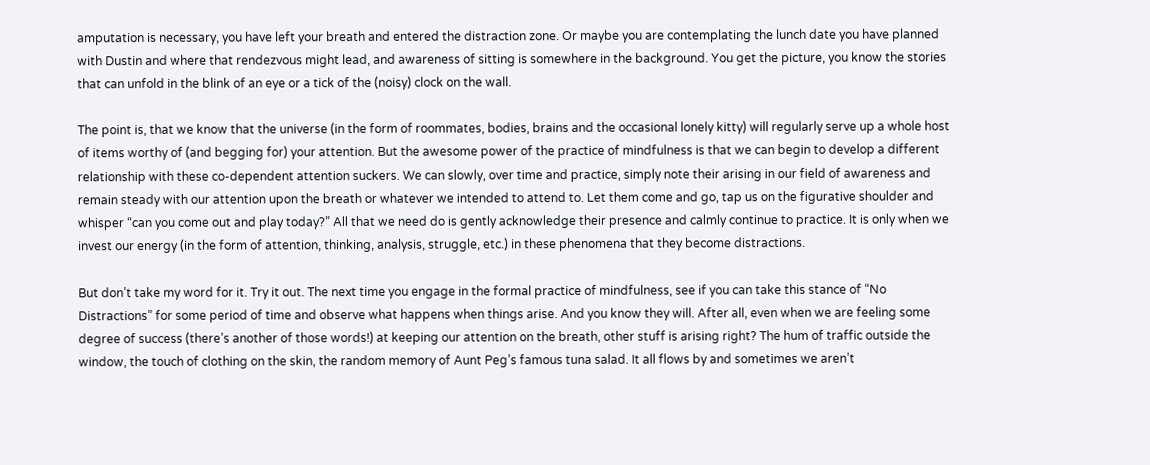amputation is necessary, you have left your breath and entered the distraction zone. Or maybe you are contemplating the lunch date you have planned with Dustin and where that rendezvous might lead, and awareness of sitting is somewhere in the background. You get the picture, you know the stories that can unfold in the blink of an eye or a tick of the (noisy) clock on the wall.

The point is, that we know that the universe (in the form of roommates, bodies, brains and the occasional lonely kitty) will regularly serve up a whole host of items worthy of (and begging for) your attention. But the awesome power of the practice of mindfulness is that we can begin to develop a different relationship with these co-dependent attention suckers. We can slowly, over time and practice, simply note their arising in our field of awareness and remain steady with our attention upon the breath or whatever we intended to attend to. Let them come and go, tap us on the figurative shoulder and whisper “can you come out and play today?” All that we need do is gently acknowledge their presence and calmly continue to practice. It is only when we invest our energy (in the form of attention, thinking, analysis, struggle, etc.) in these phenomena that they become distractions.

But don’t take my word for it. Try it out. The next time you engage in the formal practice of mindfulness, see if you can take this stance of “No Distractions” for some period of time and observe what happens when things arise. And you know they will. After all, even when we are feeling some degree of success (there’s another of those words!) at keeping our attention on the breath, other stuff is arising right? The hum of traffic outside the window, the touch of clothing on the skin, the random memory of Aunt Peg’s famous tuna salad. It all flows by and sometimes we aren’t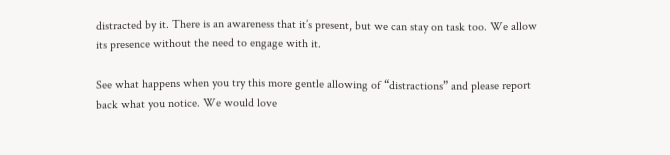distracted by it. There is an awareness that it’s present, but we can stay on task too. We allow its presence without the need to engage with it.

See what happens when you try this more gentle allowing of “distractions” and please report back what you notice. We would love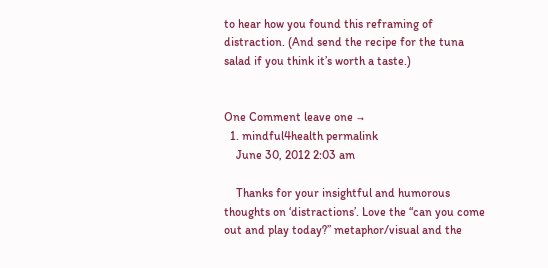to hear how you found this reframing of distraction. (And send the recipe for the tuna salad if you think it’s worth a taste.)


One Comment leave one →
  1. mindful4health permalink
    June 30, 2012 2:03 am

    Thanks for your insightful and humorous thoughts on ‘distractions’. Love the “can you come out and play today?” metaphor/visual and the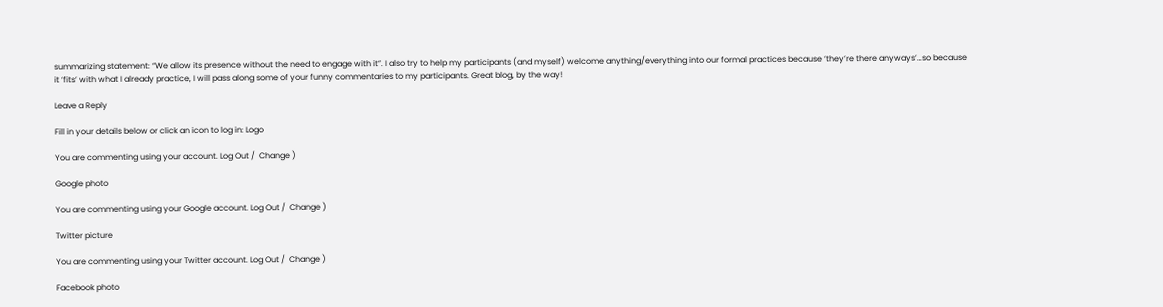summarizing statement: “We allow its presence without the need to engage with it”. I also try to help my participants (and myself) welcome anything/everything into our formal practices because ‘they’re there anyways’…so because it ‘fits’ with what I already practice, I will pass along some of your funny commentaries to my participants. Great blog, by the way!

Leave a Reply

Fill in your details below or click an icon to log in: Logo

You are commenting using your account. Log Out /  Change )

Google photo

You are commenting using your Google account. Log Out /  Change )

Twitter picture

You are commenting using your Twitter account. Log Out /  Change )

Facebook photo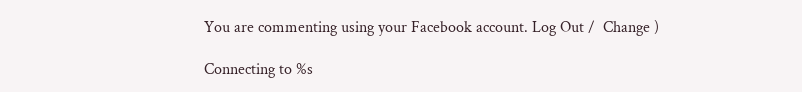You are commenting using your Facebook account. Log Out /  Change )

Connecting to %s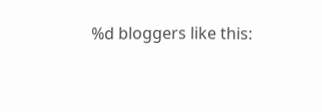%d bloggers like this: